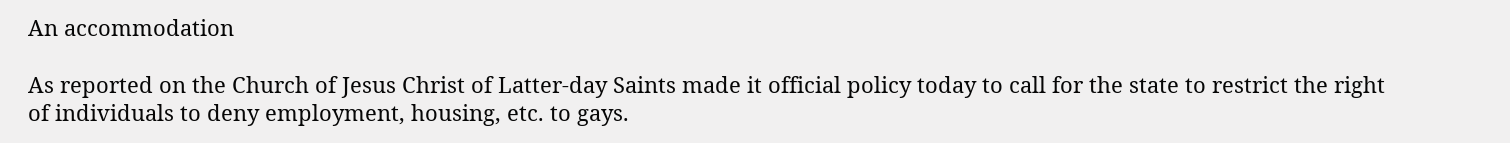An accommodation

As reported on the Church of Jesus Christ of Latter-day Saints made it official policy today to call for the state to restrict the right of individuals to deny employment, housing, etc. to gays.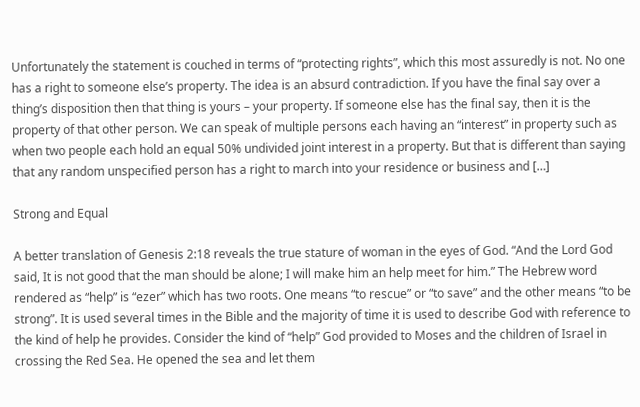Unfortunately the statement is couched in terms of “protecting rights”, which this most assuredly is not. No one has a right to someone else’s property. The idea is an absurd contradiction. If you have the final say over a thing’s disposition then that thing is yours – your property. If someone else has the final say, then it is the property of that other person. We can speak of multiple persons each having an “interest” in property such as when two people each hold an equal 50% undivided joint interest in a property. But that is different than saying that any random unspecified person has a right to march into your residence or business and […]

Strong and Equal

A better translation of Genesis 2:18 reveals the true stature of woman in the eyes of God. “And the Lord God said, It is not good that the man should be alone; I will make him an help meet for him.” The Hebrew word rendered as “help” is “ezer” which has two roots. One means “to rescue” or “to save” and the other means “to be strong”. It is used several times in the Bible and the majority of time it is used to describe God with reference to the kind of help he provides. Consider the kind of “help” God provided to Moses and the children of Israel in crossing the Red Sea. He opened the sea and let them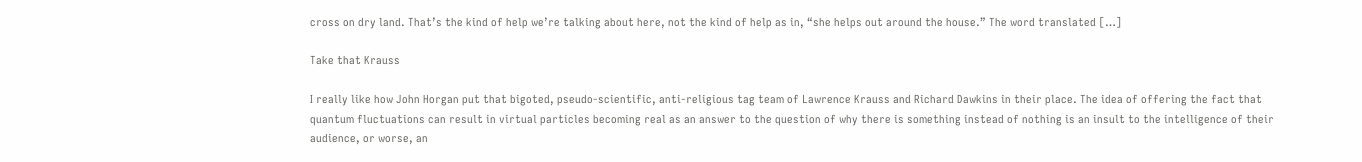cross on dry land. That’s the kind of help we’re talking about here, not the kind of help as in, “she helps out around the house.” The word translated […]

Take that Krauss

I really like how John Horgan put that bigoted, pseudo-scientific, anti-religious tag team of Lawrence Krauss and Richard Dawkins in their place. The idea of offering the fact that quantum fluctuations can result in virtual particles becoming real as an answer to the question of why there is something instead of nothing is an insult to the intelligence of their audience, or worse, an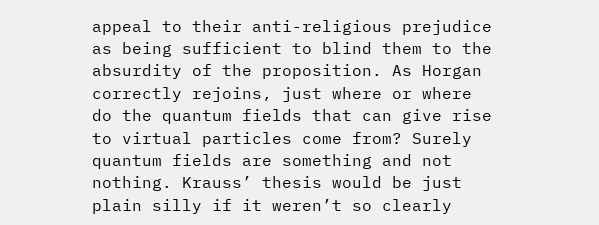appeal to their anti-religious prejudice as being sufficient to blind them to the absurdity of the proposition. As Horgan correctly rejoins, just where or where do the quantum fields that can give rise to virtual particles come from? Surely quantum fields are something and not nothing. Krauss’ thesis would be just plain silly if it weren’t so clearly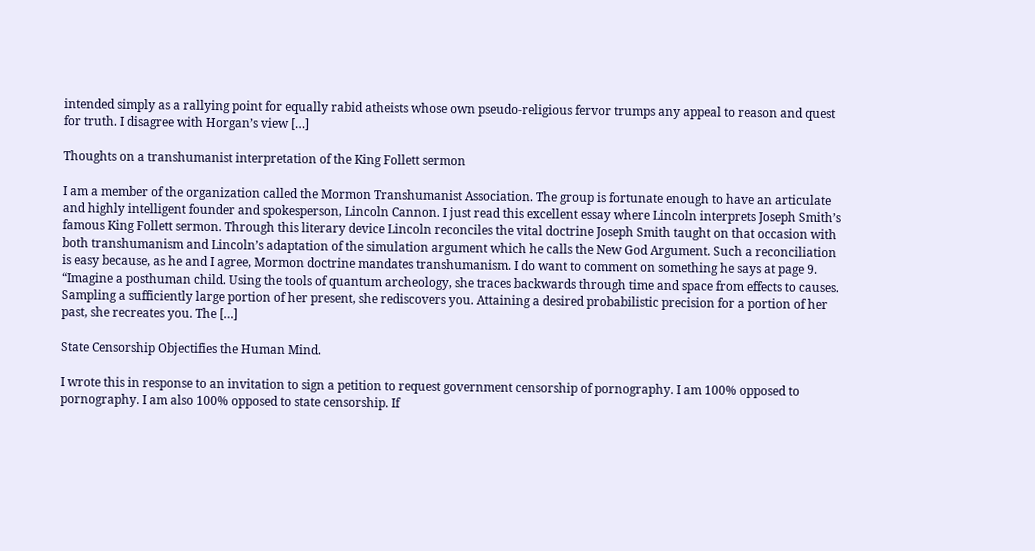intended simply as a rallying point for equally rabid atheists whose own pseudo-religious fervor trumps any appeal to reason and quest for truth. I disagree with Horgan’s view […]

Thoughts on a transhumanist interpretation of the King Follett sermon

I am a member of the organization called the Mormon Transhumanist Association. The group is fortunate enough to have an articulate and highly intelligent founder and spokesperson, Lincoln Cannon. I just read this excellent essay where Lincoln interprets Joseph Smith’s famous King Follett sermon. Through this literary device Lincoln reconciles the vital doctrine Joseph Smith taught on that occasion with both transhumanism and Lincoln’s adaptation of the simulation argument which he calls the New God Argument. Such a reconciliation is easy because, as he and I agree, Mormon doctrine mandates transhumanism. I do want to comment on something he says at page 9. “Imagine a posthuman child. Using the tools of quantum archeology, she traces backwards through time and space from effects to causes. Sampling a sufficiently large portion of her present, she rediscovers you. Attaining a desired probabilistic precision for a portion of her past, she recreates you. The […]

State Censorship Objectifies the Human Mind.

I wrote this in response to an invitation to sign a petition to request government censorship of pornography. I am 100% opposed to pornography. I am also 100% opposed to state censorship. If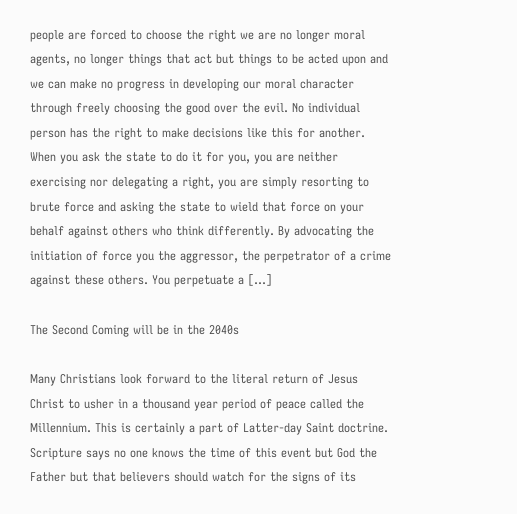people are forced to choose the right we are no longer moral agents, no longer things that act but things to be acted upon and we can make no progress in developing our moral character through freely choosing the good over the evil. No individual person has the right to make decisions like this for another. When you ask the state to do it for you, you are neither exercising nor delegating a right, you are simply resorting to brute force and asking the state to wield that force on your behalf against others who think differently. By advocating the initiation of force you the aggressor, the perpetrator of a crime against these others. You perpetuate a […]

The Second Coming will be in the 2040s

Many Christians look forward to the literal return of Jesus Christ to usher in a thousand year period of peace called the Millennium. This is certainly a part of Latter-day Saint doctrine. Scripture says no one knows the time of this event but God the Father but that believers should watch for the signs of its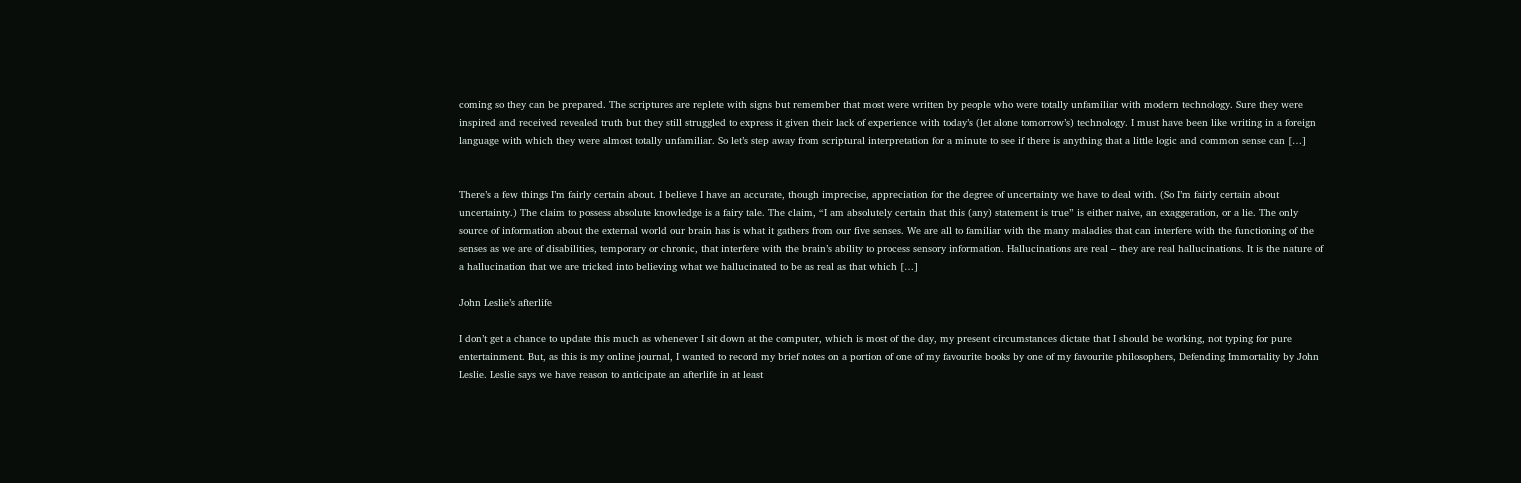coming so they can be prepared. The scriptures are replete with signs but remember that most were written by people who were totally unfamiliar with modern technology. Sure they were inspired and received revealed truth but they still struggled to express it given their lack of experience with today’s (let alone tomorrow’s) technology. I must have been like writing in a foreign language with which they were almost totally unfamiliar. So let’s step away from scriptural interpretation for a minute to see if there is anything that a little logic and common sense can […]


There’s a few things I’m fairly certain about. I believe I have an accurate, though imprecise, appreciation for the degree of uncertainty we have to deal with. (So I’m fairly certain about uncertainty.) The claim to possess absolute knowledge is a fairy tale. The claim, “I am absolutely certain that this (any) statement is true” is either naive, an exaggeration, or a lie. The only source of information about the external world our brain has is what it gathers from our five senses. We are all to familiar with the many maladies that can interfere with the functioning of the senses as we are of disabilities, temporary or chronic, that interfere with the brain’s ability to process sensory information. Hallucinations are real – they are real hallucinations. It is the nature of a hallucination that we are tricked into believing what we hallucinated to be as real as that which […]

John Leslie’s afterlife

I don’t get a chance to update this much as whenever I sit down at the computer, which is most of the day, my present circumstances dictate that I should be working, not typing for pure entertainment. But, as this is my online journal, I wanted to record my brief notes on a portion of one of my favourite books by one of my favourite philosophers, Defending Immortality by John Leslie. Leslie says we have reason to anticipate an afterlife in at least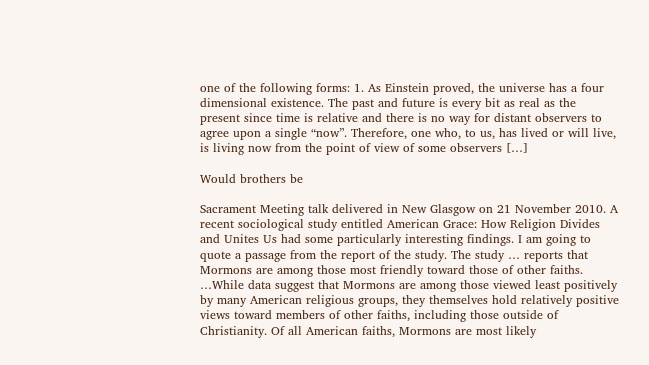one of the following forms: 1. As Einstein proved, the universe has a four dimensional existence. The past and future is every bit as real as the present since time is relative and there is no way for distant observers to agree upon a single “now”. Therefore, one who, to us, has lived or will live, is living now from the point of view of some observers […]

Would brothers be

Sacrament Meeting talk delivered in New Glasgow on 21 November 2010. A recent sociological study entitled American Grace: How Religion Divides and Unites Us had some particularly interesting findings. I am going to quote a passage from the report of the study. The study … reports that Mormons are among those most friendly toward those of other faiths. …While data suggest that Mormons are among those viewed least positively by many American religious groups, they themselves hold relatively positive views toward members of other faiths, including those outside of Christianity. Of all American faiths, Mormons are most likely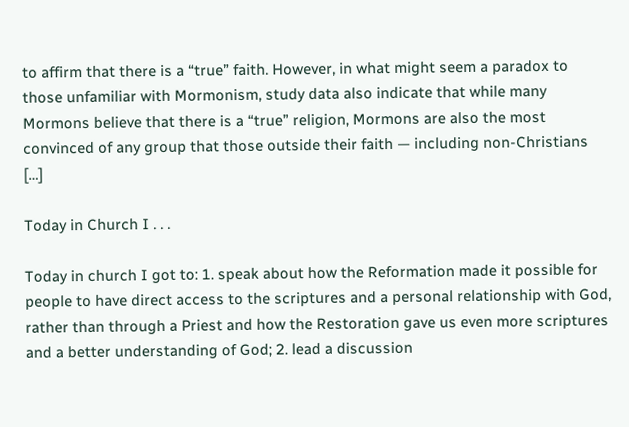to affirm that there is a “true” faith. However, in what might seem a paradox to those unfamiliar with Mormonism, study data also indicate that while many Mormons believe that there is a “true” religion, Mormons are also the most convinced of any group that those outside their faith — including non-Christians […]

Today in Church I . . .

Today in church I got to: 1. speak about how the Reformation made it possible for people to have direct access to the scriptures and a personal relationship with God, rather than through a Priest and how the Restoration gave us even more scriptures and a better understanding of God; 2. lead a discussion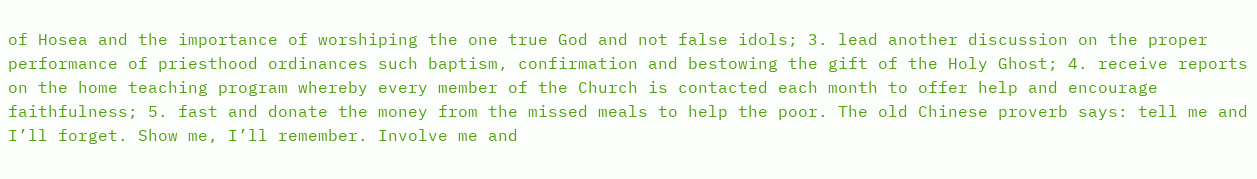of Hosea and the importance of worshiping the one true God and not false idols; 3. lead another discussion on the proper performance of priesthood ordinances such baptism, confirmation and bestowing the gift of the Holy Ghost; 4. receive reports on the home teaching program whereby every member of the Church is contacted each month to offer help and encourage faithfulness; 5. fast and donate the money from the missed meals to help the poor. The old Chinese proverb says: tell me and I’ll forget. Show me, I’ll remember. Involve me and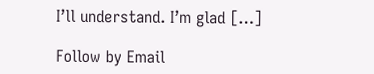I’ll understand. I’m glad […]

Follow by Email